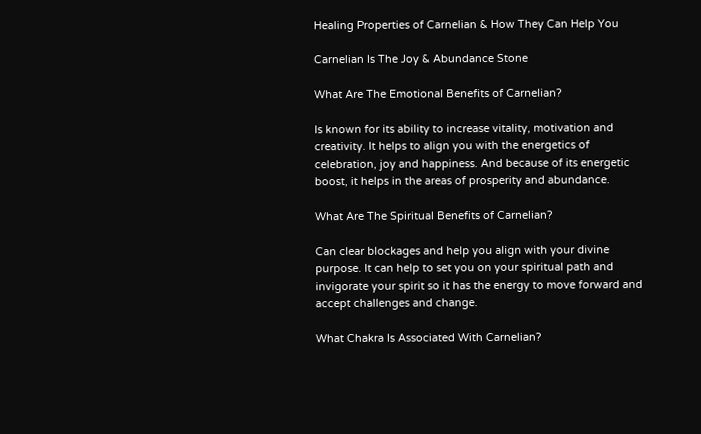Healing Properties of Carnelian & How They Can Help You

Carnelian Is The Joy & Abundance Stone

What Are The Emotional Benefits of Carnelian?

Is known for its ability to increase vitality, motivation and creativity. It helps to align you with the energetics of celebration, joy and happiness. And because of its energetic boost, it helps in the areas of prosperity and abundance.

What Are The Spiritual Benefits of Carnelian?

Can clear blockages and help you align with your divine purpose. It can help to set you on your spiritual path and invigorate your spirit so it has the energy to move forward and accept challenges and change.

What Chakra Is Associated With Carnelian?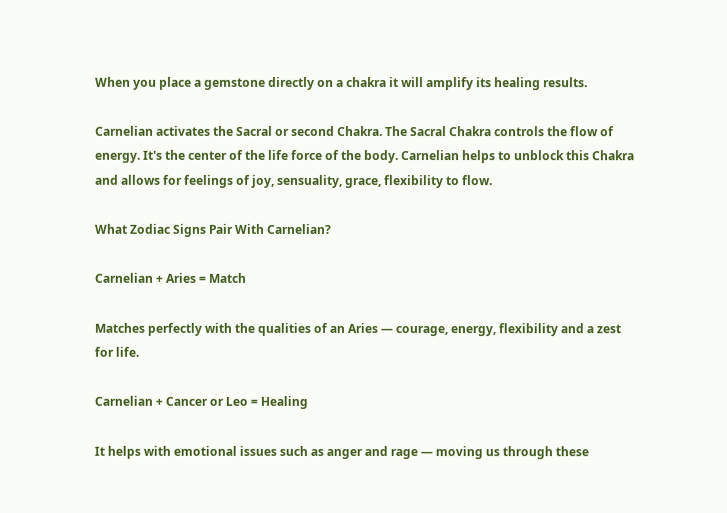When you place a gemstone directly on a chakra it will amplify its healing results.

Carnelian activates the Sacral or second Chakra. The Sacral Chakra controls the flow of energy. It's the center of the life force of the body. Carnelian helps to unblock this Chakra and allows for feelings of joy, sensuality, grace, flexibility to flow.

What Zodiac Signs Pair With Carnelian?

Carnelian + Aries = Match

Matches perfectly with the qualities of an Aries — courage, energy, flexibility and a zest for life.

Carnelian + Cancer or Leo = Healing

It helps with emotional issues such as anger and rage — moving us through these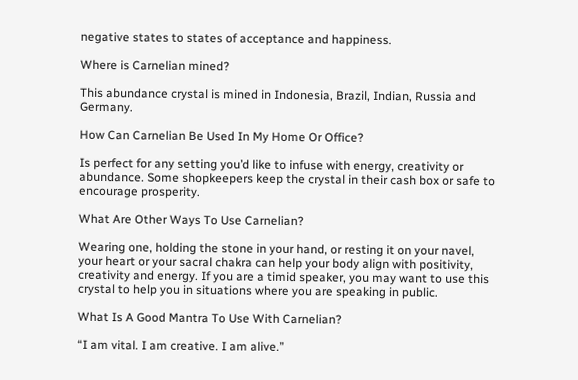negative states to states of acceptance and happiness.

Where is Carnelian mined?

This abundance crystal is mined in Indonesia, Brazil, Indian, Russia and Germany.

How Can Carnelian Be Used In My Home Or Office?

Is perfect for any setting you’d like to infuse with energy, creativity or abundance. Some shopkeepers keep the crystal in their cash box or safe to encourage prosperity.

What Are Other Ways To Use Carnelian?

Wearing one, holding the stone in your hand, or resting it on your navel, your heart or your sacral chakra can help your body align with positivity, creativity and energy. If you are a timid speaker, you may want to use this crystal to help you in situations where you are speaking in public.

What Is A Good Mantra To Use With Carnelian?

“I am vital. I am creative. I am alive.”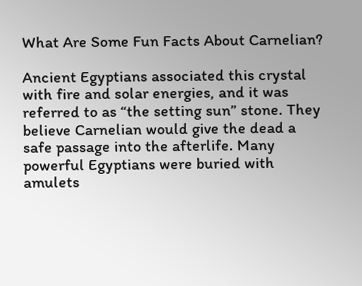What Are Some Fun Facts About Carnelian?

Ancient Egyptians associated this crystal with fire and solar energies, and it was referred to as “the setting sun” stone. They believe Carnelian would give the dead a safe passage into the afterlife. Many powerful Egyptians were buried with amulets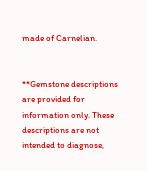made of Carnelian.


**Gemstone descriptions are provided for information only. These descriptions are not intended to diagnose,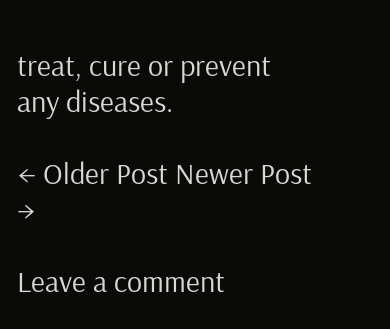treat, cure or prevent any diseases.

← Older Post Newer Post →

Leave a comment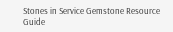Stones in Service Gemstone Resource Guide